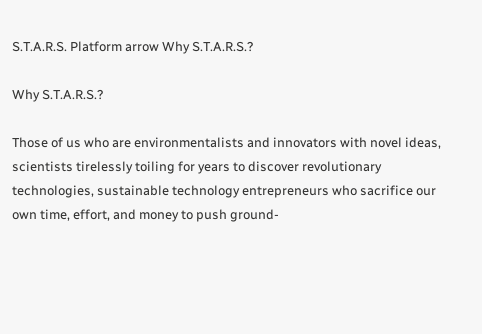S.T.A.R.S. Platform arrow Why S.T.A.R.S.?

Why S.T.A.R.S.?

Those of us who are environmentalists and innovators with novel ideas, scientists tirelessly toiling for years to discover revolutionary technologies, sustainable technology entrepreneurs who sacrifice our own time, effort, and money to push ground-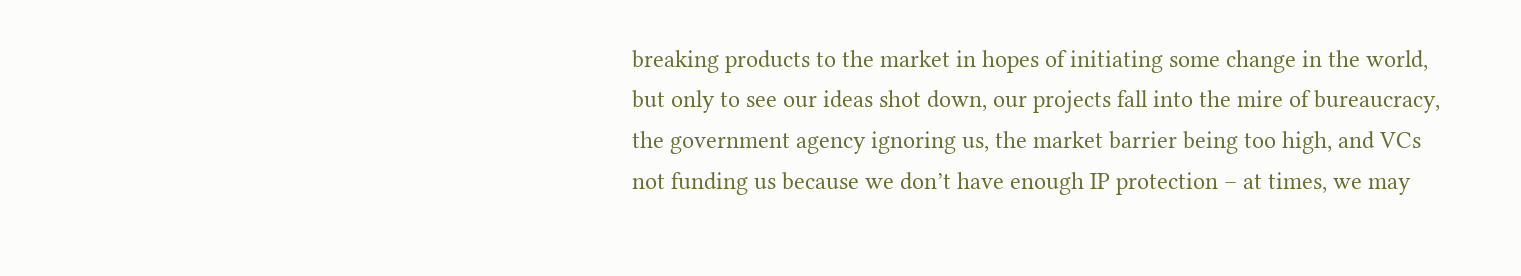breaking products to the market in hopes of initiating some change in the world, but only to see our ideas shot down, our projects fall into the mire of bureaucracy, the government agency ignoring us, the market barrier being too high, and VCs not funding us because we don’t have enough IP protection – at times, we may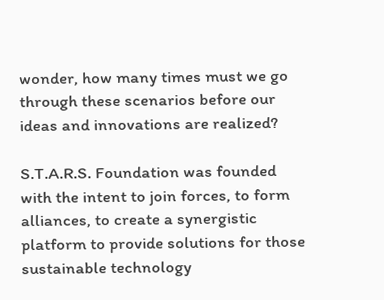wonder, how many times must we go through these scenarios before our ideas and innovations are realized?

S.T.A.R.S. Foundation was founded with the intent to join forces, to form alliances, to create a synergistic platform to provide solutions for those sustainable technology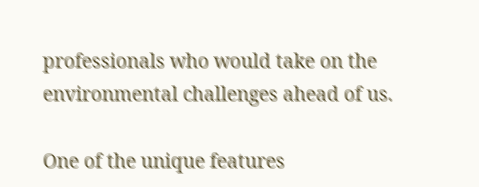professionals who would take on the environmental challenges ahead of us.

One of the unique features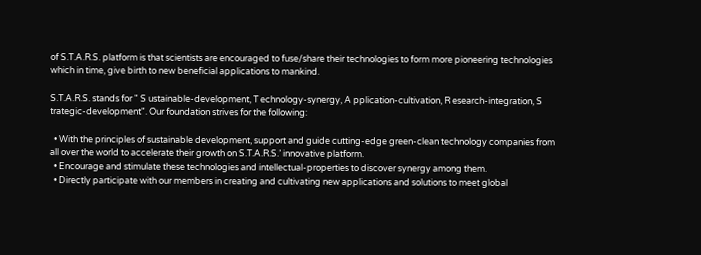of S.T.A.R.S. platform is that scientists are encouraged to fuse/share their technologies to form more pioneering technologies which in time, give birth to new beneficial applications to mankind.

S.T.A.R.S. stands for " S ustainable-development, T echnology-synergy, A pplication-cultivation, R esearch-integration, S trategic-development". Our foundation strives for the following:

  • With the principles of sustainable development, support and guide cutting-edge green-clean technology companies from all over the world to accelerate their growth on S.T.A.R.S.’ innovative platform.
  • Encourage and stimulate these technologies and intellectual-properties to discover synergy among them.
  • Directly participate with our members in creating and cultivating new applications and solutions to meet global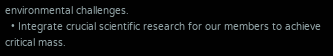environmental challenges.
  • Integrate crucial scientific research for our members to achieve critical mass.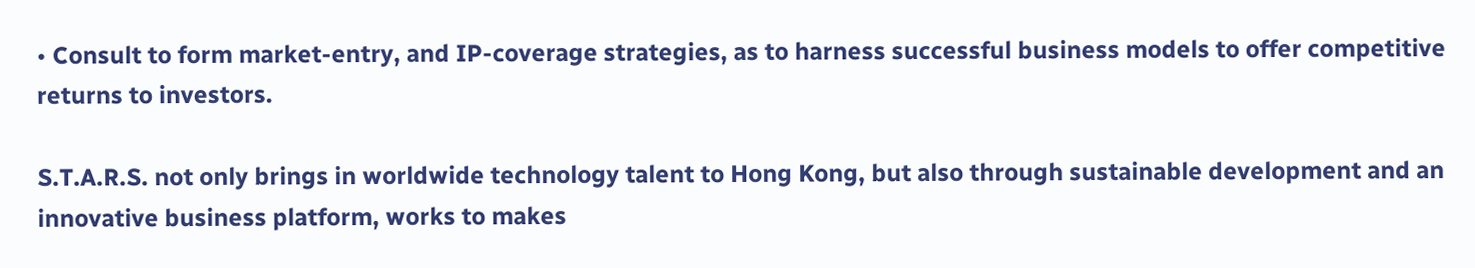• Consult to form market-entry, and IP-coverage strategies, as to harness successful business models to offer competitive returns to investors.

S.T.A.R.S. not only brings in worldwide technology talent to Hong Kong, but also through sustainable development and an innovative business platform, works to makes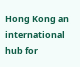Hong Kong an international hub for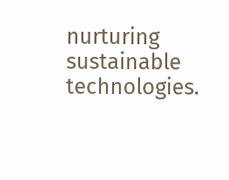nurturing sustainable technologies.